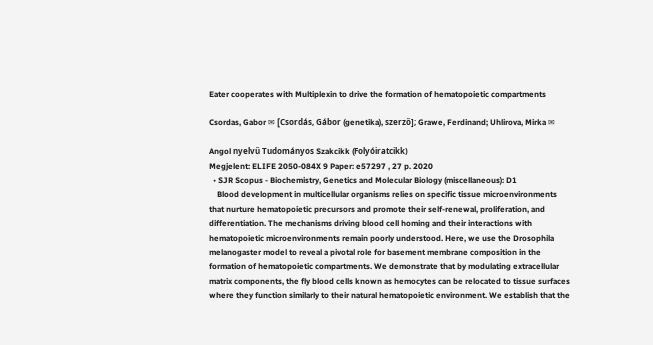Eater cooperates with Multiplexin to drive the formation of hematopoietic compartments

Csordas, Gabor ✉ [Csordás, Gábor (genetika), szerző]; Grawe, Ferdinand; Uhlirova, Mirka ✉

Angol nyelvű Tudományos Szakcikk (Folyóiratcikk)
Megjelent: ELIFE 2050-084X 9 Paper: e57297 , 27 p. 2020
  • SJR Scopus - Biochemistry, Genetics and Molecular Biology (miscellaneous): D1
    Blood development in multicellular organisms relies on specific tissue microenvironments that nurture hematopoietic precursors and promote their self-renewal, proliferation, and differentiation. The mechanisms driving blood cell homing and their interactions with hematopoietic microenvironments remain poorly understood. Here, we use the Drosophila melanogaster model to reveal a pivotal role for basement membrane composition in the formation of hematopoietic compartments. We demonstrate that by modulating extracellular matrix components, the fly blood cells known as hemocytes can be relocated to tissue surfaces where they function similarly to their natural hematopoietic environment. We establish that the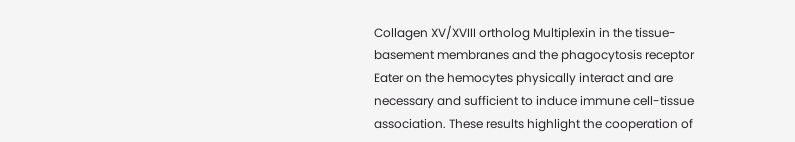Collagen XV/XVIII ortholog Multiplexin in the tissue-basement membranes and the phagocytosis receptor Eater on the hemocytes physically interact and are necessary and sufficient to induce immune cell-tissue association. These results highlight the cooperation of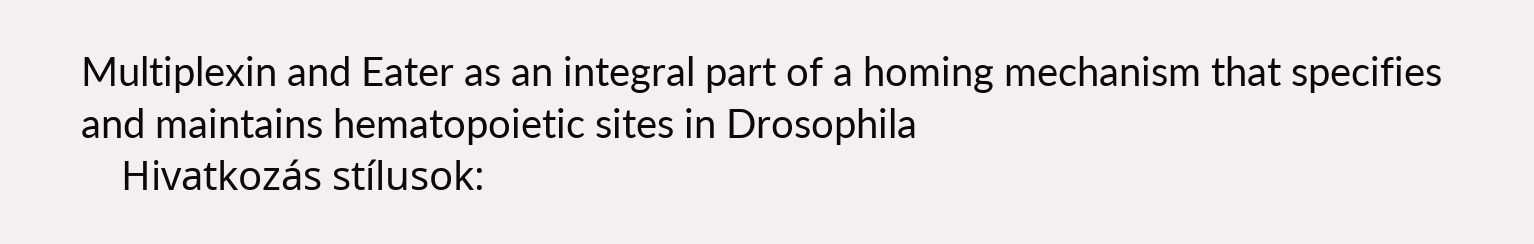Multiplexin and Eater as an integral part of a homing mechanism that specifies and maintains hematopoietic sites in Drosophila
    Hivatkozás stílusok: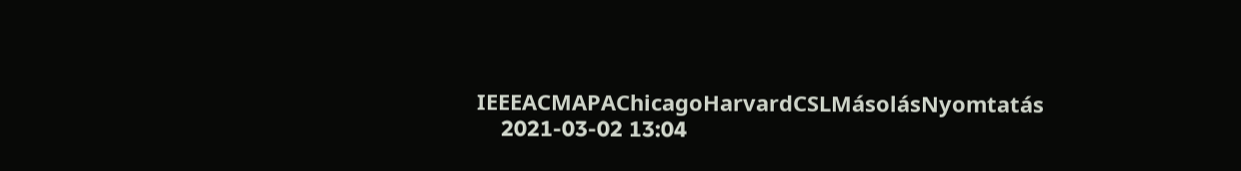IEEEACMAPAChicagoHarvardCSLMásolásNyomtatás
    2021-03-02 13:04